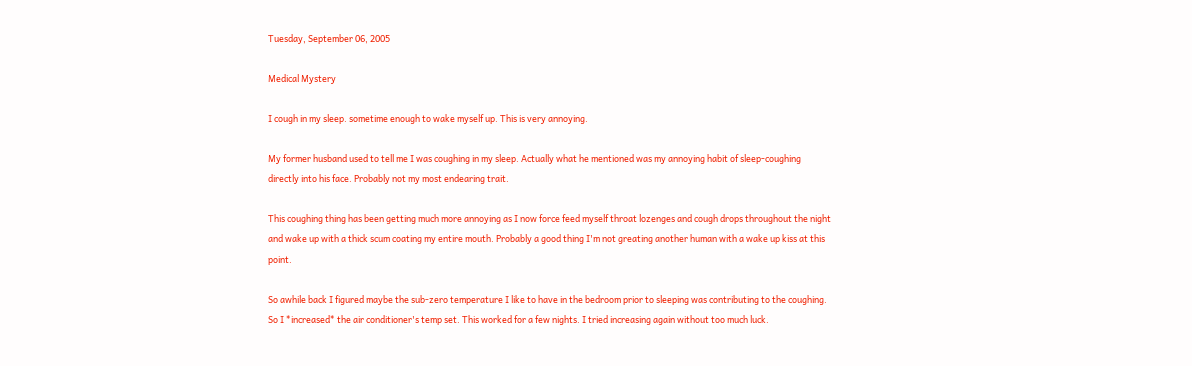Tuesday, September 06, 2005

Medical Mystery

I cough in my sleep. sometime enough to wake myself up. This is very annoying.

My former husband used to tell me I was coughing in my sleep. Actually what he mentioned was my annoying habit of sleep-coughing directly into his face. Probably not my most endearing trait.

This coughing thing has been getting much more annoying as I now force feed myself throat lozenges and cough drops throughout the night and wake up with a thick scum coating my entire mouth. Probably a good thing I'm not greating another human with a wake up kiss at this point.

So awhile back I figured maybe the sub-zero temperature I like to have in the bedroom prior to sleeping was contributing to the coughing. So I *increased* the air conditioner's temp set. This worked for a few nights. I tried increasing again without too much luck.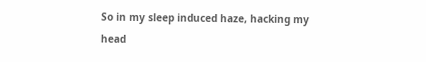So in my sleep induced haze, hacking my head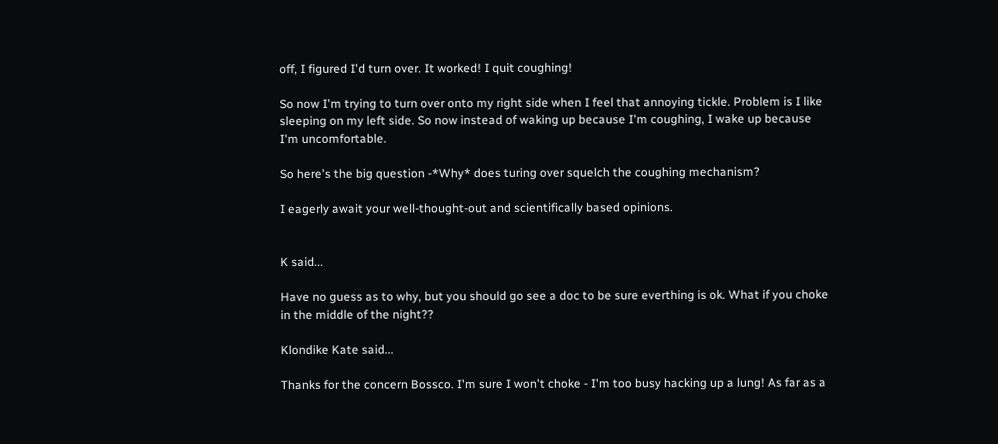off, I figured I'd turn over. It worked! I quit coughing!

So now I'm trying to turn over onto my right side when I feel that annoying tickle. Problem is I like sleeping on my left side. So now instead of waking up because I'm coughing, I wake up because I'm uncomfortable.

So here's the big question -*Why* does turing over squelch the coughing mechanism?

I eagerly await your well-thought-out and scientifically based opinions.


K said...

Have no guess as to why, but you should go see a doc to be sure everthing is ok. What if you choke in the middle of the night??

Klondike Kate said...

Thanks for the concern Bossco. I'm sure I won't choke - I'm too busy hacking up a lung! As far as a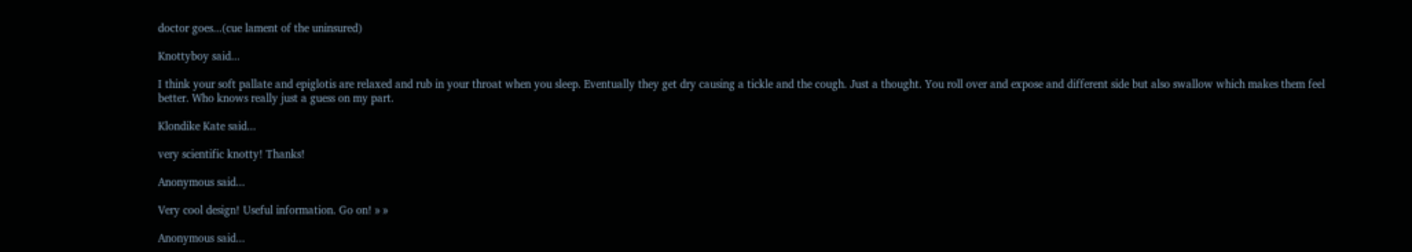doctor goes...(cue lament of the uninsured)

Knottyboy said...

I think your soft pallate and epiglotis are relaxed and rub in your throat when you sleep. Eventually they get dry causing a tickle and the cough. Just a thought. You roll over and expose and different side but also swallow which makes them feel better. Who knows really just a guess on my part.

Klondike Kate said...

very scientific knotty! Thanks!

Anonymous said...

Very cool design! Useful information. Go on! » »

Anonymous said...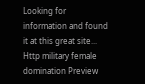Looking for information and found it at this great site... Http military female domination Preview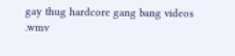gay thug hardcore gang bang videos .wmv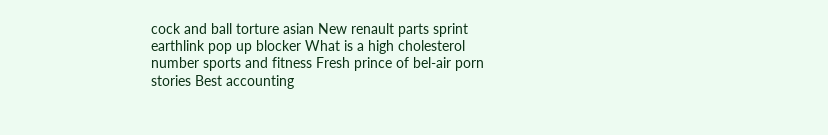cock and ball torture asian New renault parts sprint earthlink pop up blocker What is a high cholesterol number sports and fitness Fresh prince of bel-air porn stories Best accounting